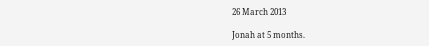26 March 2013

Jonah at 5 months.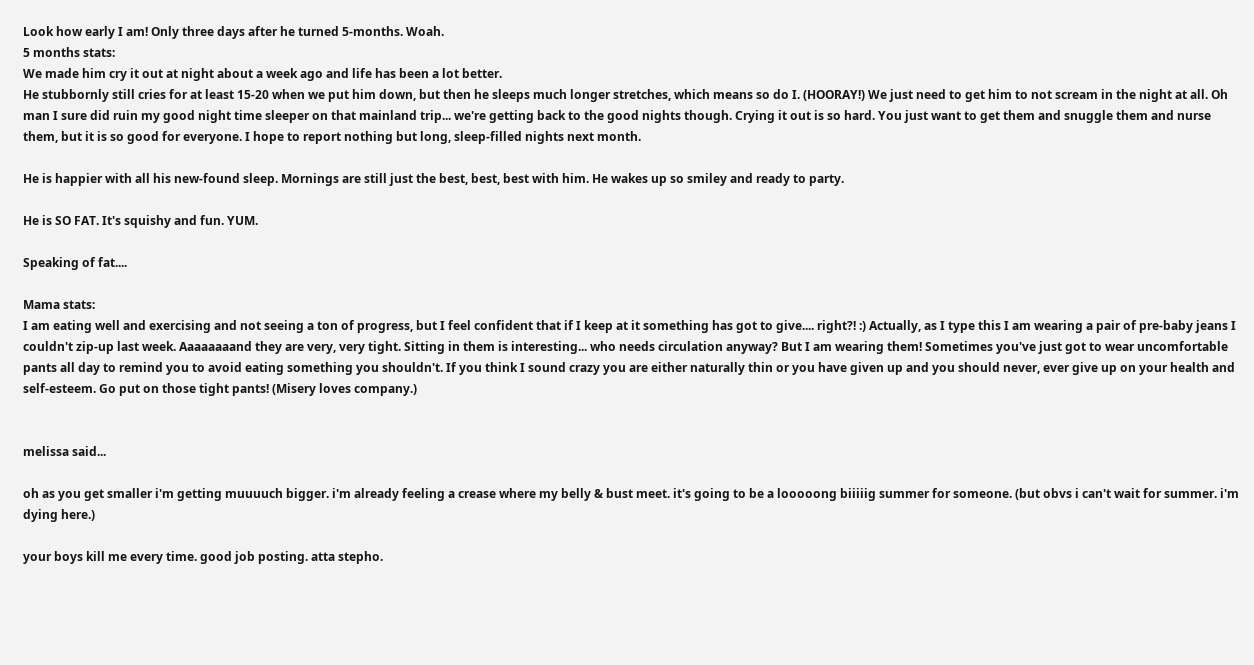Look how early I am! Only three days after he turned 5-months. Woah.
5 months stats:
We made him cry it out at night about a week ago and life has been a lot better.
He stubbornly still cries for at least 15-20 when we put him down, but then he sleeps much longer stretches, which means so do I. (HOORAY!) We just need to get him to not scream in the night at all. Oh man I sure did ruin my good night time sleeper on that mainland trip... we're getting back to the good nights though. Crying it out is so hard. You just want to get them and snuggle them and nurse them, but it is so good for everyone. I hope to report nothing but long, sleep-filled nights next month.

He is happier with all his new-found sleep. Mornings are still just the best, best, best with him. He wakes up so smiley and ready to party.

He is SO FAT. It's squishy and fun. YUM.

Speaking of fat....

Mama stats:
I am eating well and exercising and not seeing a ton of progress, but I feel confident that if I keep at it something has got to give.... right?! :) Actually, as I type this I am wearing a pair of pre-baby jeans I couldn't zip-up last week. Aaaaaaaand they are very, very tight. Sitting in them is interesting... who needs circulation anyway? But I am wearing them! Sometimes you've just got to wear uncomfortable pants all day to remind you to avoid eating something you shouldn't. If you think I sound crazy you are either naturally thin or you have given up and you should never, ever give up on your health and self-esteem. Go put on those tight pants! (Misery loves company.)


melissa said...

oh as you get smaller i'm getting muuuuch bigger. i'm already feeling a crease where my belly & bust meet. it's going to be a looooong biiiiig summer for someone. (but obvs i can't wait for summer. i'm dying here.)

your boys kill me every time. good job posting. atta stepho.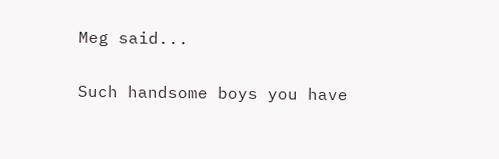Meg said...

Such handsome boys you have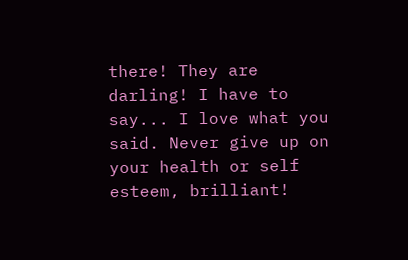there! They are darling! I have to say... I love what you said. Never give up on your health or self esteem, brilliant!